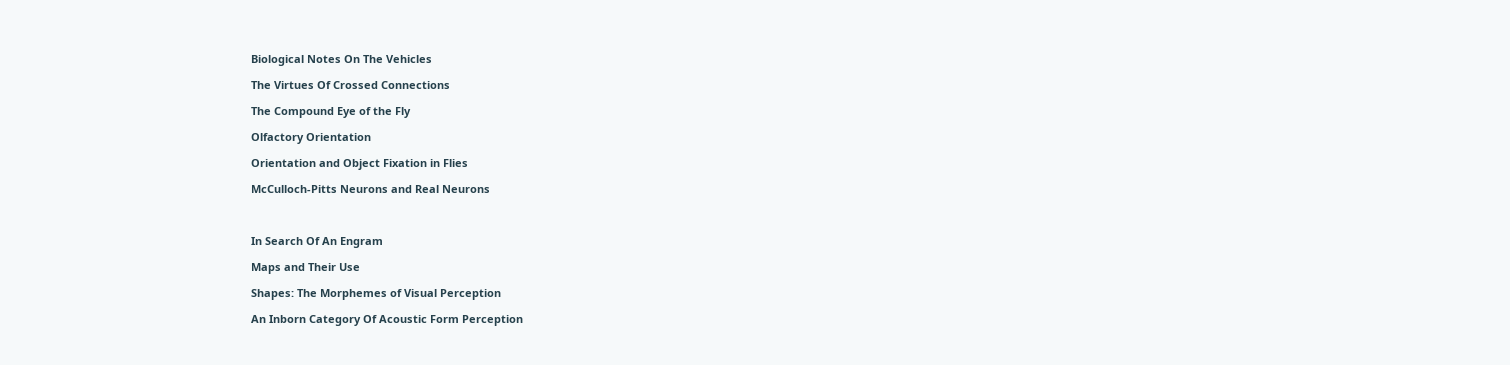Biological Notes On The Vehicles

The Virtues Of Crossed Connections

The Compound Eye of the Fly

Olfactory Orientation

Orientation and Object Fixation in Flies

McCulloch-Pitts Neurons and Real Neurons



In Search Of An Engram

Maps and Their Use

Shapes: The Morphemes of Visual Perception

An Inborn Category Of Acoustic Form Perception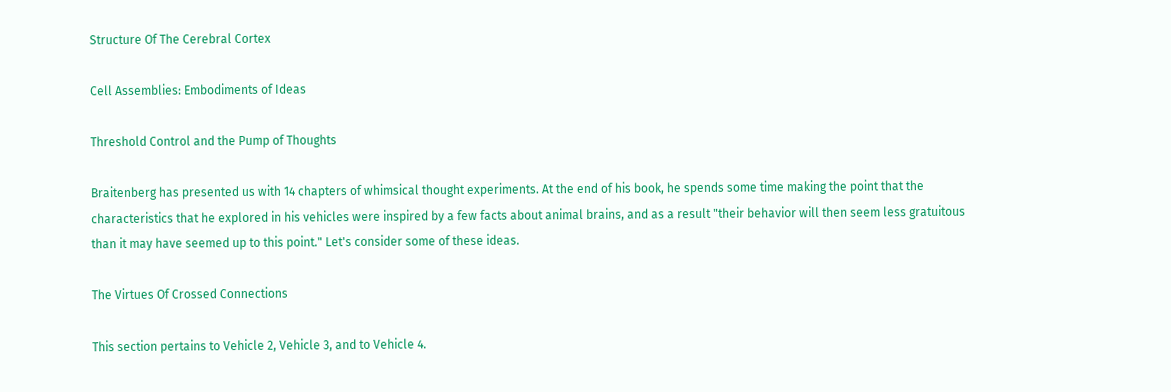Structure Of The Cerebral Cortex

Cell Assemblies: Embodiments of Ideas

Threshold Control and the Pump of Thoughts

Braitenberg has presented us with 14 chapters of whimsical thought experiments. At the end of his book, he spends some time making the point that the characteristics that he explored in his vehicles were inspired by a few facts about animal brains, and as a result "their behavior will then seem less gratuitous than it may have seemed up to this point." Let's consider some of these ideas.

The Virtues Of Crossed Connections

This section pertains to Vehicle 2, Vehicle 3, and to Vehicle 4.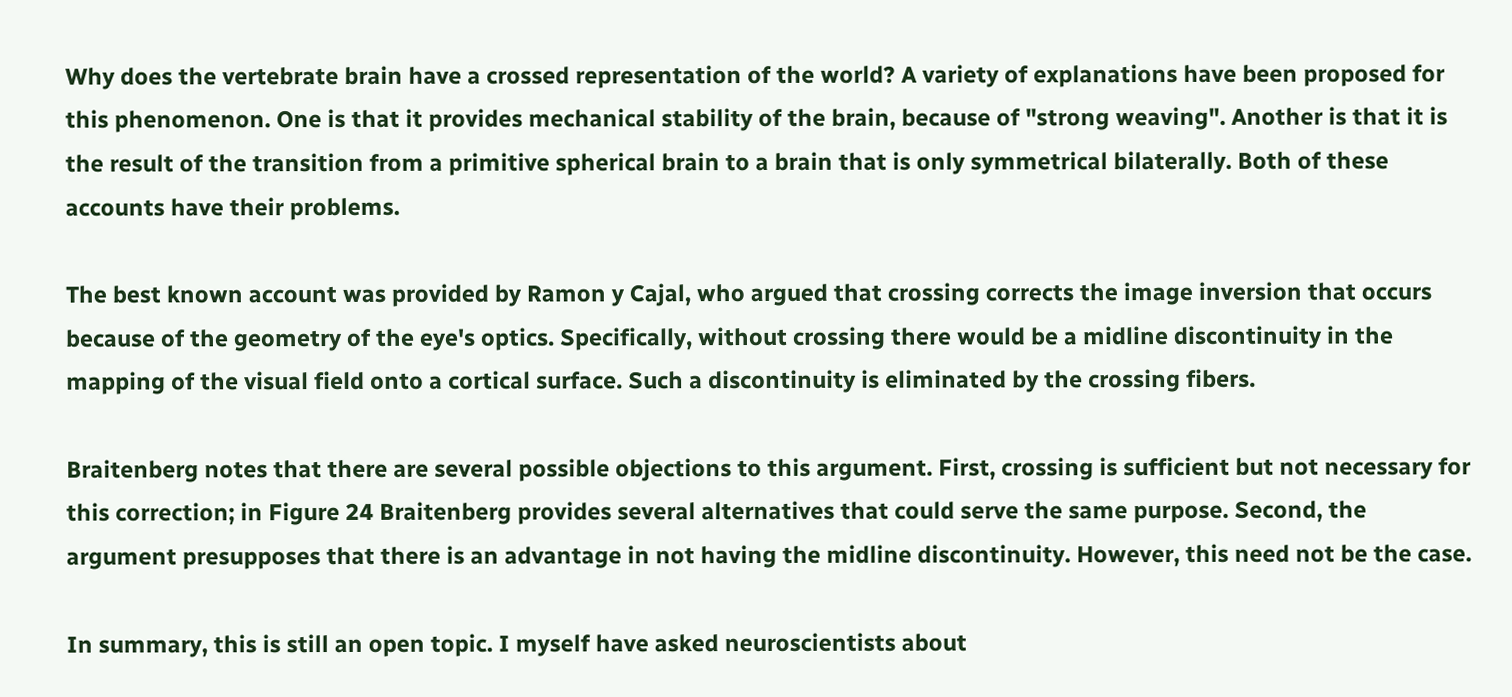Why does the vertebrate brain have a crossed representation of the world? A variety of explanations have been proposed for this phenomenon. One is that it provides mechanical stability of the brain, because of "strong weaving". Another is that it is the result of the transition from a primitive spherical brain to a brain that is only symmetrical bilaterally. Both of these accounts have their problems.

The best known account was provided by Ramon y Cajal, who argued that crossing corrects the image inversion that occurs because of the geometry of the eye's optics. Specifically, without crossing there would be a midline discontinuity in the mapping of the visual field onto a cortical surface. Such a discontinuity is eliminated by the crossing fibers.

Braitenberg notes that there are several possible objections to this argument. First, crossing is sufficient but not necessary for this correction; in Figure 24 Braitenberg provides several alternatives that could serve the same purpose. Second, the argument presupposes that there is an advantage in not having the midline discontinuity. However, this need not be the case.

In summary, this is still an open topic. I myself have asked neuroscientists about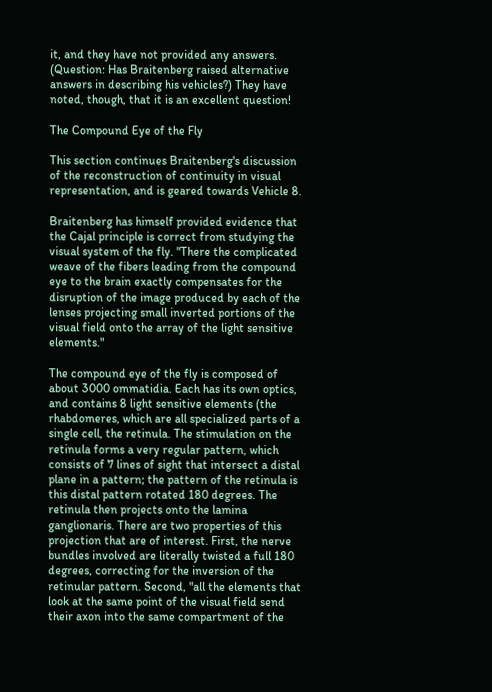it, and they have not provided any answers. (Question: Has Braitenberg raised alternative answers in describing his vehicles?) They have noted, though, that it is an excellent question!

The Compound Eye of the Fly

This section continues Braitenberg's discussion of the reconstruction of continuity in visual representation, and is geared towards Vehicle 8.

Braitenberg has himself provided evidence that the Cajal principle is correct from studying the visual system of the fly. "There the complicated weave of the fibers leading from the compound eye to the brain exactly compensates for the disruption of the image produced by each of the lenses projecting small inverted portions of the visual field onto the array of the light sensitive elements."

The compound eye of the fly is composed of about 3000 ommatidia. Each has its own optics, and contains 8 light sensitive elements (the rhabdomeres, which are all specialized parts of a single cell, the retinula. The stimulation on the retinula forms a very regular pattern, which consists of 7 lines of sight that intersect a distal plane in a pattern; the pattern of the retinula is this distal pattern rotated 180 degrees. The retinula then projects onto the lamina ganglionaris. There are two properties of this projection that are of interest. First, the nerve bundles involved are literally twisted a full 180 degrees, correcting for the inversion of the retinular pattern. Second, "all the elements that look at the same point of the visual field send their axon into the same compartment of the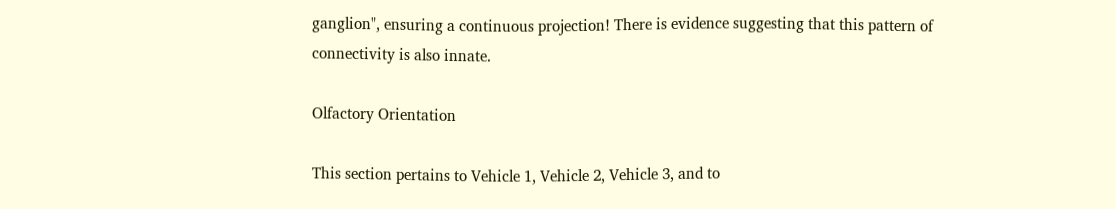ganglion", ensuring a continuous projection! There is evidence suggesting that this pattern of connectivity is also innate.

Olfactory Orientation

This section pertains to Vehicle 1, Vehicle 2, Vehicle 3, and to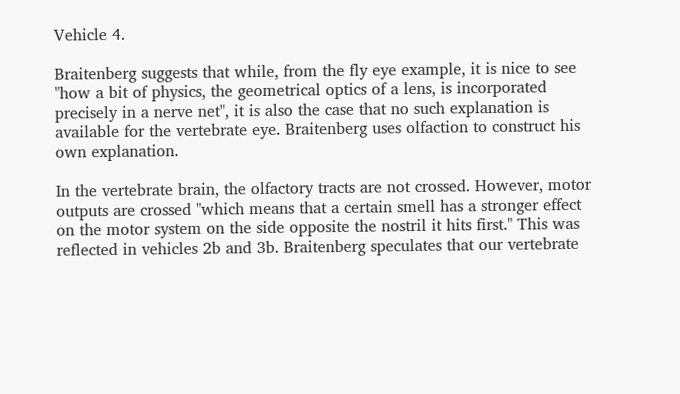Vehicle 4.

Braitenberg suggests that while, from the fly eye example, it is nice to see "how a bit of physics, the geometrical optics of a lens, is incorporated precisely in a nerve net", it is also the case that no such explanation is available for the vertebrate eye. Braitenberg uses olfaction to construct his own explanation.

In the vertebrate brain, the olfactory tracts are not crossed. However, motor outputs are crossed "which means that a certain smell has a stronger effect on the motor system on the side opposite the nostril it hits first." This was reflected in vehicles 2b and 3b. Braitenberg speculates that our vertebrate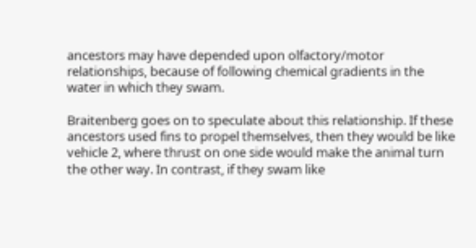ancestors may have depended upon olfactory/motor relationships, because of following chemical gradients in the water in which they swam.

Braitenberg goes on to speculate about this relationship. If these ancestors used fins to propel themselves, then they would be like vehicle 2, where thrust on one side would make the animal turn the other way. In contrast, if they swam like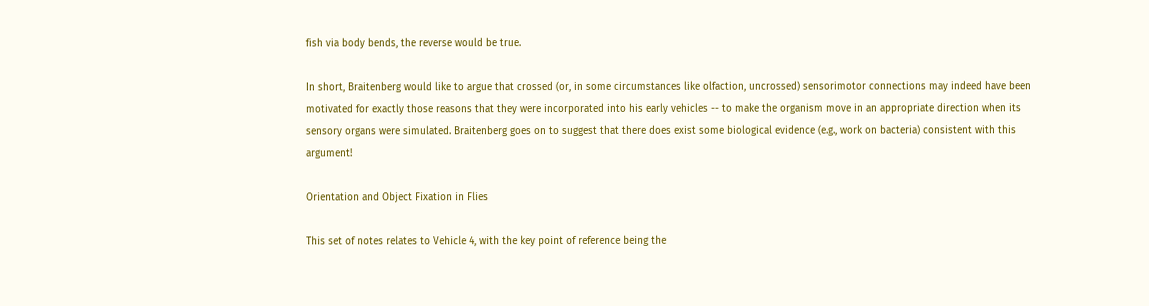fish via body bends, the reverse would be true.

In short, Braitenberg would like to argue that crossed (or, in some circumstances like olfaction, uncrossed) sensorimotor connections may indeed have been motivated for exactly those reasons that they were incorporated into his early vehicles -- to make the organism move in an appropriate direction when its sensory organs were simulated. Braitenberg goes on to suggest that there does exist some biological evidence (e.g., work on bacteria) consistent with this argument!

Orientation and Object Fixation in Flies

This set of notes relates to Vehicle 4, with the key point of reference being the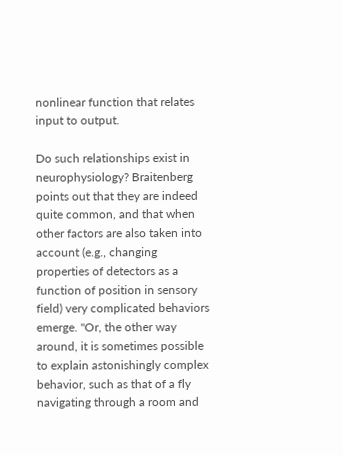nonlinear function that relates input to output.

Do such relationships exist in neurophysiology? Braitenberg points out that they are indeed quite common, and that when other factors are also taken into account (e.g., changing properties of detectors as a function of position in sensory field) very complicated behaviors emerge. "Or, the other way around, it is sometimes possible to explain astonishingly complex behavior, such as that of a fly navigating through a room and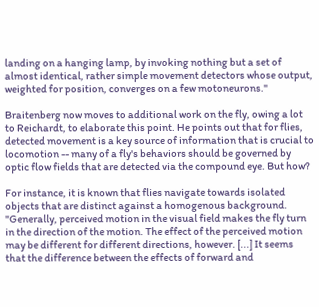landing on a hanging lamp, by invoking nothing but a set of almost identical, rather simple movement detectors whose output, weighted for position, converges on a few motoneurons."

Braitenberg now moves to additional work on the fly, owing a lot to Reichardt, to elaborate this point. He points out that for flies, detected movement is a key source of information that is crucial to locomotion -- many of a fly's behaviors should be governed by optic flow fields that are detected via the compound eye. But how?

For instance, it is known that flies navigate towards isolated objects that are distinct against a homogenous background. "Generally, perceived motion in the visual field makes the fly turn in the direction of the motion. The effect of the perceived motion may be different for different directions, however. [...] It seems that the difference between the effects of forward and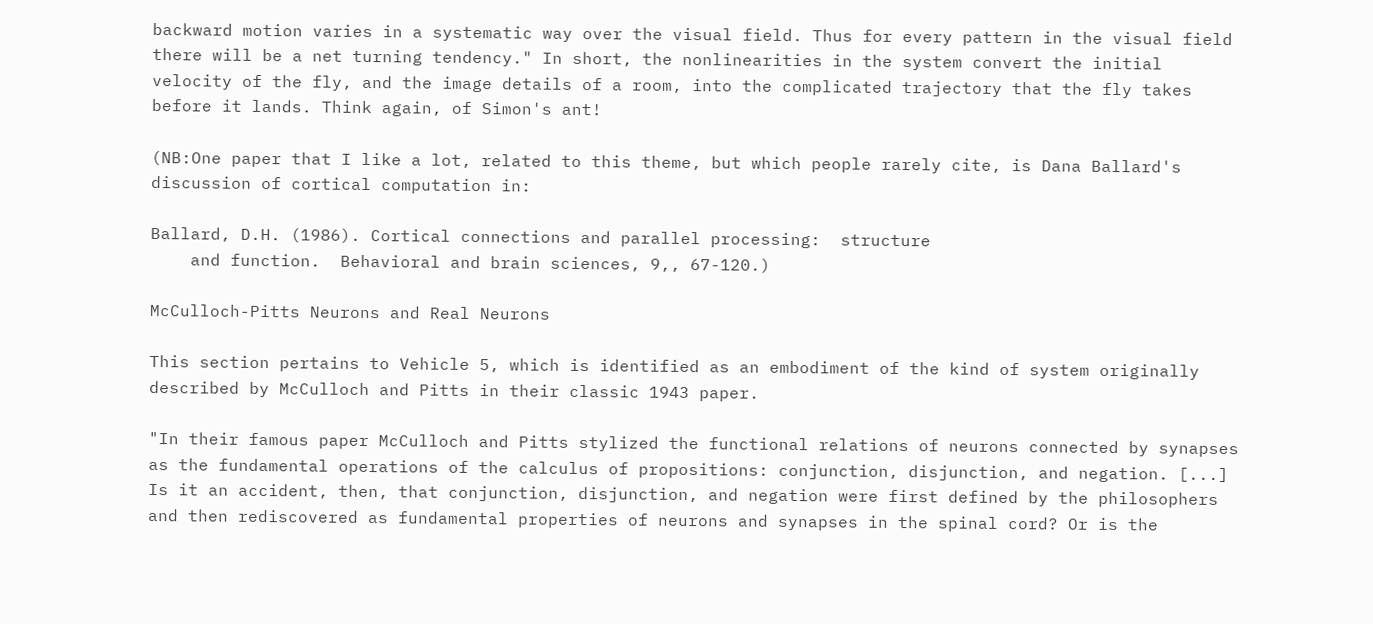backward motion varies in a systematic way over the visual field. Thus for every pattern in the visual field there will be a net turning tendency." In short, the nonlinearities in the system convert the initial velocity of the fly, and the image details of a room, into the complicated trajectory that the fly takes before it lands. Think again, of Simon's ant!

(NB:One paper that I like a lot, related to this theme, but which people rarely cite, is Dana Ballard's discussion of cortical computation in:

Ballard, D.H. (1986). Cortical connections and parallel processing:  structure
    and function.  Behavioral and brain sciences, 9,, 67-120.)

McCulloch-Pitts Neurons and Real Neurons

This section pertains to Vehicle 5, which is identified as an embodiment of the kind of system originally described by McCulloch and Pitts in their classic 1943 paper.

"In their famous paper McCulloch and Pitts stylized the functional relations of neurons connected by synapses as the fundamental operations of the calculus of propositions: conjunction, disjunction, and negation. [...] Is it an accident, then, that conjunction, disjunction, and negation were first defined by the philosophers and then rediscovered as fundamental properties of neurons and synapses in the spinal cord? Or is the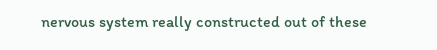nervous system really constructed out of these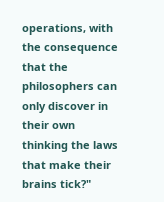operations, with the consequence that the philosophers can only discover in their own thinking the laws that make their brains tick?"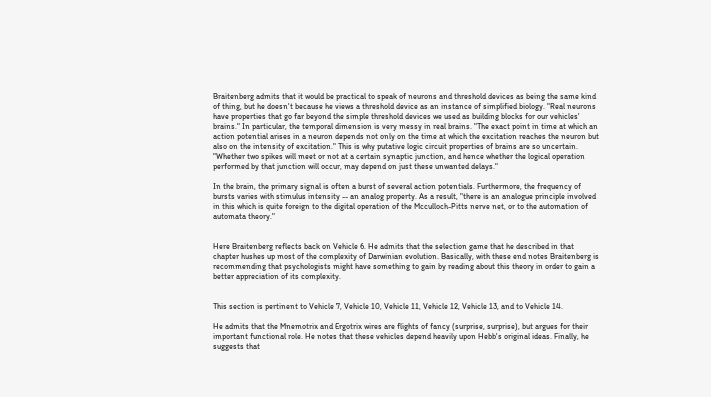Braitenberg admits that it would be practical to speak of neurons and threshold devices as being the same kind of thing, but he doesn't because he views a threshold device as an instance of simplified biology. "Real neurons have properties that go far beyond the simple threshold devices we used as building blocks for our vehicles' brains." In particular, the temporal dimension is very messy in real brains. "The exact point in time at which an action potential arises in a neuron depends not only on the time at which the excitation reaches the neuron but also on the intensity of excitation." This is why putative logic circuit properties of brains are so uncertain. "Whether two spikes will meet or not at a certain synaptic junction, and hence whether the logical operation performed by that junction will occur, may depend on just these unwanted delays."

In the brain, the primary signal is often a burst of several action potentials. Furthermore, the frequency of bursts varies with stimulus intensity -- an analog property. As a result, "there is an analogue principle involved in this which is quite foreign to the digital operation of the Mcculloch-Pitts nerve net, or to the automation of automata theory."


Here Braitenberg reflects back on Vehicle 6. He admits that the selection game that he described in that chapter hushes up most of the complexity of Darwinian evolution. Basically, with these end notes Braitenberg is recommending that psychologists might have something to gain by reading about this theory in order to gain a better appreciation of its complexity.


This section is pertinent to Vehicle 7, Vehicle 10, Vehicle 11, Vehicle 12, Vehicle 13, and to Vehicle 14.

He admits that the Mnemotrix and Ergotrix wires are flights of fancy (surprise, surprise), but argues for their important functional role. He notes that these vehicles depend heavily upon Hebb's original ideas. Finally, he suggests that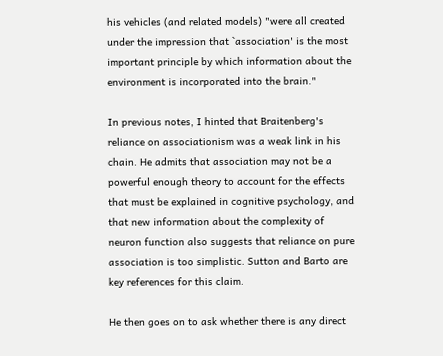his vehicles (and related models) "were all created under the impression that `association' is the most important principle by which information about the environment is incorporated into the brain."

In previous notes, I hinted that Braitenberg's reliance on associationism was a weak link in his chain. He admits that association may not be a powerful enough theory to account for the effects that must be explained in cognitive psychology, and that new information about the complexity of neuron function also suggests that reliance on pure association is too simplistic. Sutton and Barto are key references for this claim.

He then goes on to ask whether there is any direct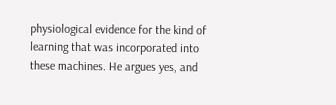physiological evidence for the kind of learning that was incorporated into these machines. He argues yes, and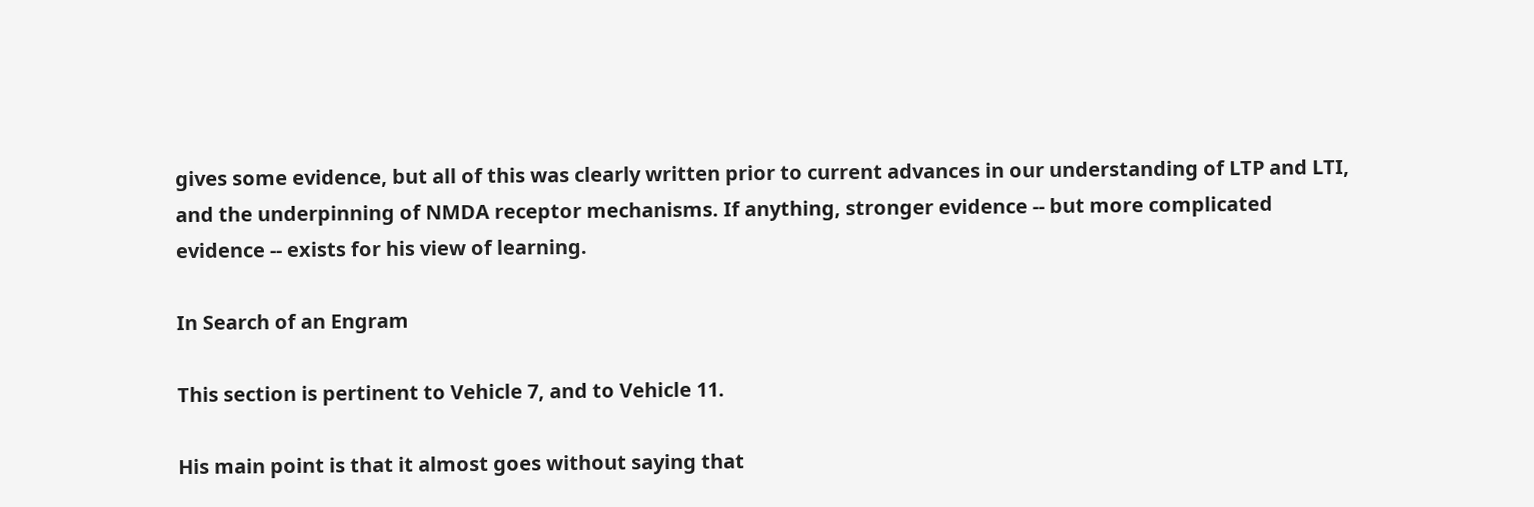gives some evidence, but all of this was clearly written prior to current advances in our understanding of LTP and LTI, and the underpinning of NMDA receptor mechanisms. If anything, stronger evidence -- but more complicated evidence -- exists for his view of learning.

In Search of an Engram

This section is pertinent to Vehicle 7, and to Vehicle 11.

His main point is that it almost goes without saying that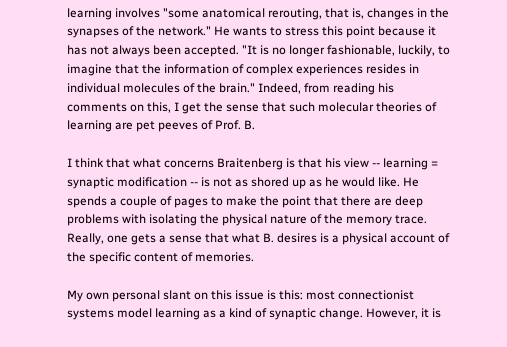learning involves "some anatomical rerouting, that is, changes in the synapses of the network." He wants to stress this point because it has not always been accepted. "It is no longer fashionable, luckily, to imagine that the information of complex experiences resides in individual molecules of the brain." Indeed, from reading his comments on this, I get the sense that such molecular theories of learning are pet peeves of Prof. B.

I think that what concerns Braitenberg is that his view -- learning = synaptic modification -- is not as shored up as he would like. He spends a couple of pages to make the point that there are deep problems with isolating the physical nature of the memory trace. Really, one gets a sense that what B. desires is a physical account of the specific content of memories.

My own personal slant on this issue is this: most connectionist systems model learning as a kind of synaptic change. However, it is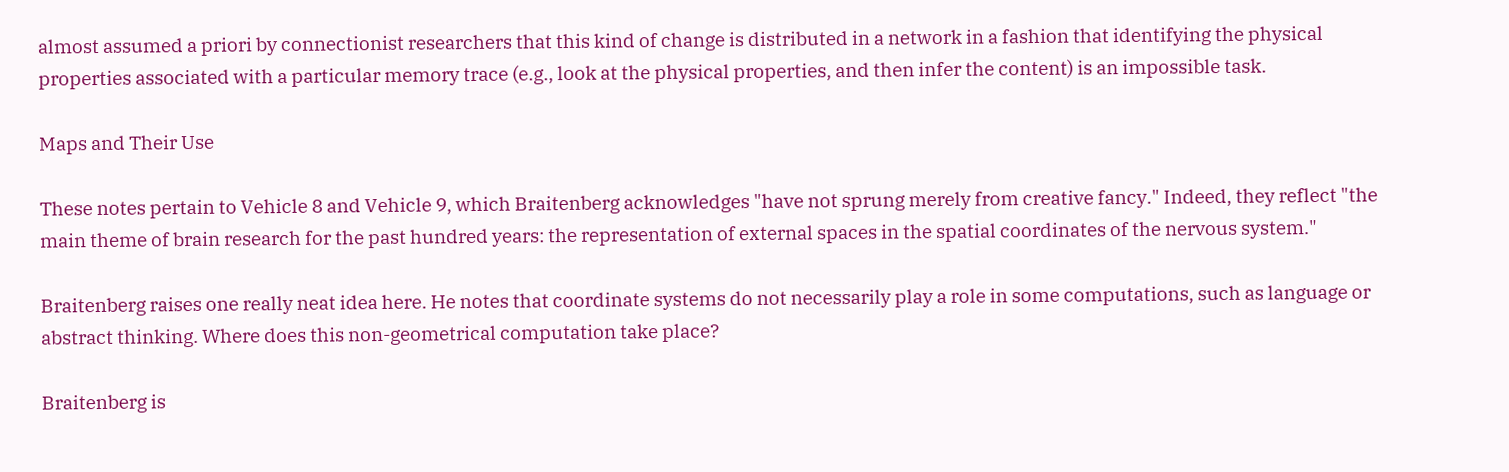almost assumed a priori by connectionist researchers that this kind of change is distributed in a network in a fashion that identifying the physical properties associated with a particular memory trace (e.g., look at the physical properties, and then infer the content) is an impossible task.

Maps and Their Use

These notes pertain to Vehicle 8 and Vehicle 9, which Braitenberg acknowledges "have not sprung merely from creative fancy." Indeed, they reflect "the main theme of brain research for the past hundred years: the representation of external spaces in the spatial coordinates of the nervous system."

Braitenberg raises one really neat idea here. He notes that coordinate systems do not necessarily play a role in some computations, such as language or abstract thinking. Where does this non-geometrical computation take place?

Braitenberg is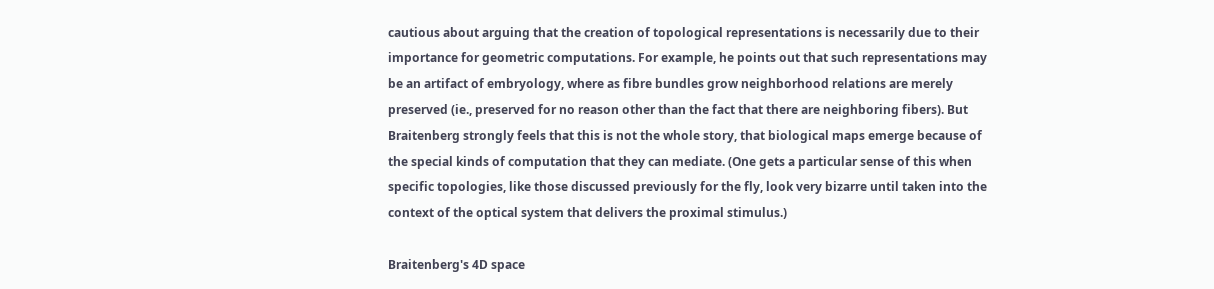cautious about arguing that the creation of topological representations is necessarily due to their importance for geometric computations. For example, he points out that such representations may be an artifact of embryology, where as fibre bundles grow neighborhood relations are merely preserved (ie., preserved for no reason other than the fact that there are neighboring fibers). But Braitenberg strongly feels that this is not the whole story, that biological maps emerge because of the special kinds of computation that they can mediate. (One gets a particular sense of this when specific topologies, like those discussed previously for the fly, look very bizarre until taken into the context of the optical system that delivers the proximal stimulus.)

Braitenberg's 4D space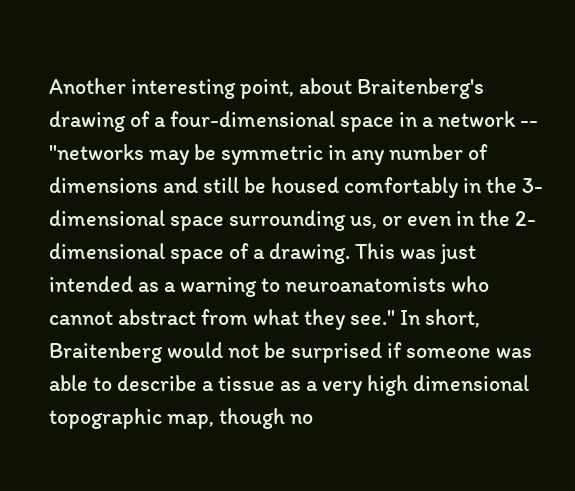Another interesting point, about Braitenberg's drawing of a four-dimensional space in a network -- "networks may be symmetric in any number of dimensions and still be housed comfortably in the 3-dimensional space surrounding us, or even in the 2-dimensional space of a drawing. This was just intended as a warning to neuroanatomists who cannot abstract from what they see." In short, Braitenberg would not be surprised if someone was able to describe a tissue as a very high dimensional topographic map, though no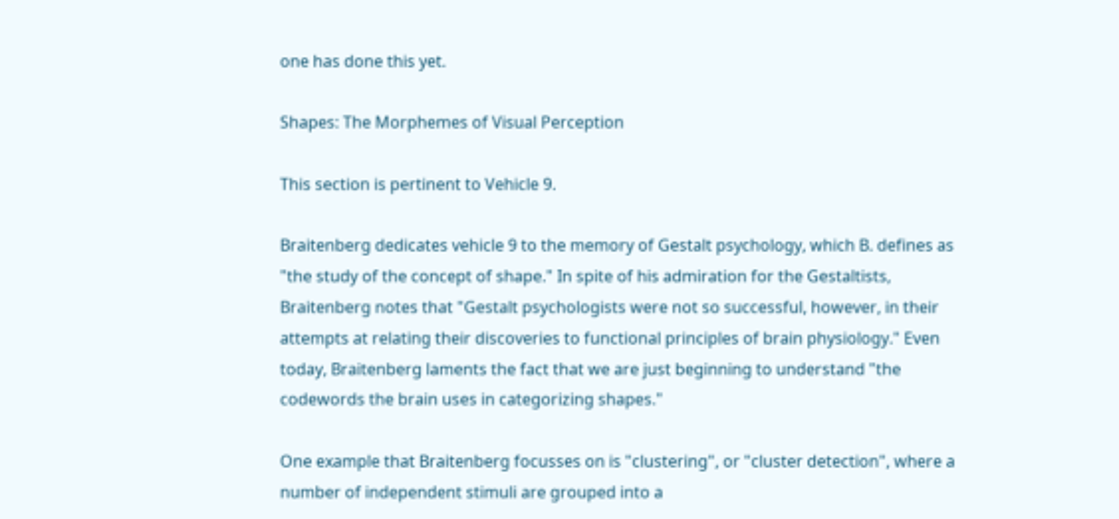one has done this yet.

Shapes: The Morphemes of Visual Perception

This section is pertinent to Vehicle 9.

Braitenberg dedicates vehicle 9 to the memory of Gestalt psychology, which B. defines as "the study of the concept of shape." In spite of his admiration for the Gestaltists, Braitenberg notes that "Gestalt psychologists were not so successful, however, in their attempts at relating their discoveries to functional principles of brain physiology." Even today, Braitenberg laments the fact that we are just beginning to understand "the codewords the brain uses in categorizing shapes."

One example that Braitenberg focusses on is "clustering", or "cluster detection", where a number of independent stimuli are grouped into a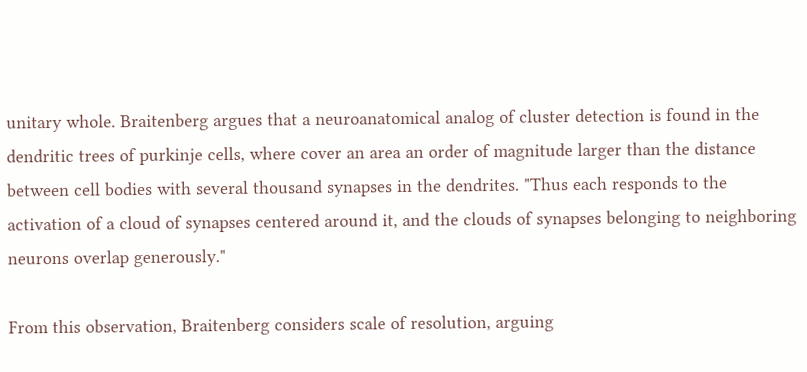unitary whole. Braitenberg argues that a neuroanatomical analog of cluster detection is found in the dendritic trees of purkinje cells, where cover an area an order of magnitude larger than the distance between cell bodies with several thousand synapses in the dendrites. "Thus each responds to the activation of a cloud of synapses centered around it, and the clouds of synapses belonging to neighboring neurons overlap generously."

From this observation, Braitenberg considers scale of resolution, arguing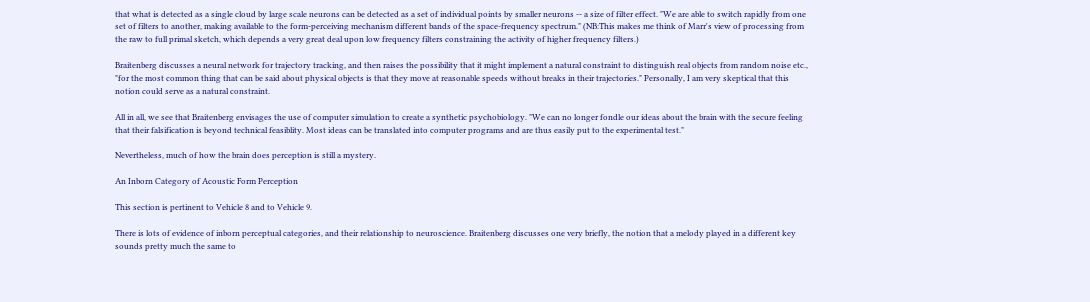that what is detected as a single cloud by large scale neurons can be detected as a set of individual points by smaller neurons -- a size of filter effect. "We are able to switch rapidly from one set of filters to another, making available to the form-perceiving mechanism different bands of the space-frequency spectrum." (NB:This makes me think of Marr's view of processing from the raw to full primal sketch, which depends a very great deal upon low frequency filters constraining the activity of higher frequency filters.)

Braitenberg discusses a neural network for trajectory tracking, and then raises the possibility that it might implement a natural constraint to distinguish real objects from random noise etc., "for the most common thing that can be said about physical objects is that they move at reasonable speeds without breaks in their trajectories." Personally, I am very skeptical that this notion could serve as a natural constraint.

All in all, we see that Braitenberg envisages the use of computer simulation to create a synthetic psychobiology. "We can no longer fondle our ideas about the brain with the secure feeling that their falsification is beyond technical feasiblity. Most ideas can be translated into computer programs and are thus easily put to the experimental test."

Nevertheless, much of how the brain does perception is still a mystery.

An Inborn Category of Acoustic Form Perception

This section is pertinent to Vehicle 8 and to Vehicle 9.

There is lots of evidence of inborn perceptual categories, and their relationship to neuroscience. Braitenberg discusses one very briefly, the notion that a melody played in a different key sounds pretty much the same to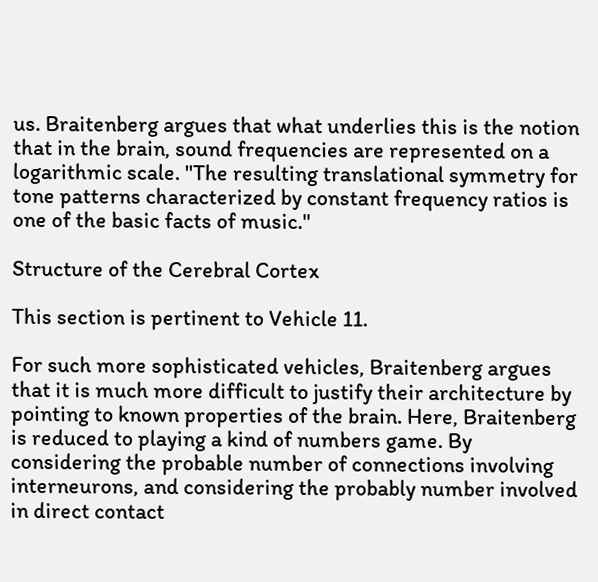us. Braitenberg argues that what underlies this is the notion that in the brain, sound frequencies are represented on a logarithmic scale. "The resulting translational symmetry for tone patterns characterized by constant frequency ratios is one of the basic facts of music."

Structure of the Cerebral Cortex

This section is pertinent to Vehicle 11.

For such more sophisticated vehicles, Braitenberg argues that it is much more difficult to justify their architecture by pointing to known properties of the brain. Here, Braitenberg is reduced to playing a kind of numbers game. By considering the probable number of connections involving interneurons, and considering the probably number involved in direct contact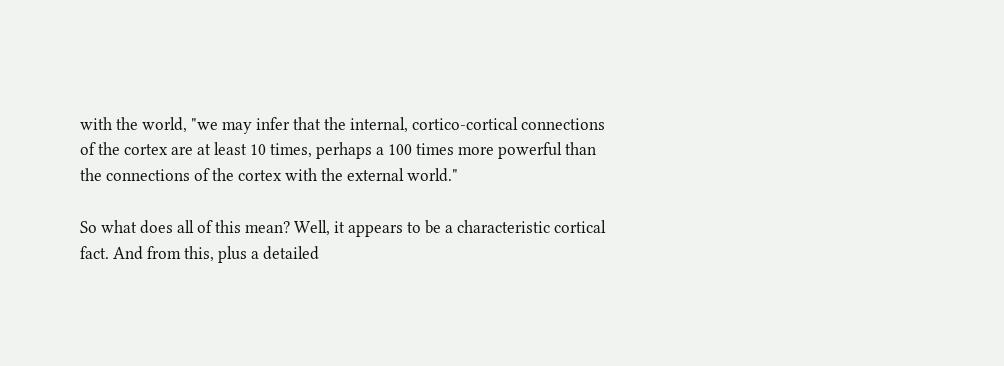with the world, "we may infer that the internal, cortico-cortical connections of the cortex are at least 10 times, perhaps a 100 times more powerful than the connections of the cortex with the external world."

So what does all of this mean? Well, it appears to be a characteristic cortical fact. And from this, plus a detailed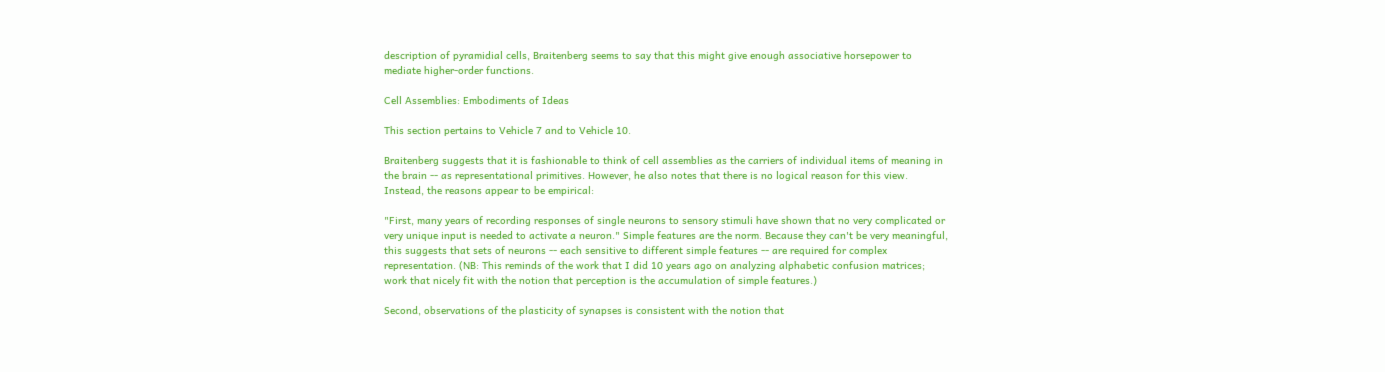description of pyramidial cells, Braitenberg seems to say that this might give enough associative horsepower to mediate higher-order functions.

Cell Assemblies: Embodiments of Ideas

This section pertains to Vehicle 7 and to Vehicle 10.

Braitenberg suggests that it is fashionable to think of cell assemblies as the carriers of individual items of meaning in the brain -- as representational primitives. However, he also notes that there is no logical reason for this view. Instead, the reasons appear to be empirical:

"First, many years of recording responses of single neurons to sensory stimuli have shown that no very complicated or very unique input is needed to activate a neuron." Simple features are the norm. Because they can't be very meaningful, this suggests that sets of neurons -- each sensitive to different simple features -- are required for complex representation. (NB: This reminds of the work that I did 10 years ago on analyzing alphabetic confusion matrices; work that nicely fit with the notion that perception is the accumulation of simple features.)

Second, observations of the plasticity of synapses is consistent with the notion that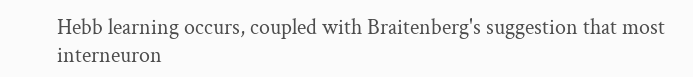Hebb learning occurs, coupled with Braitenberg's suggestion that most interneuron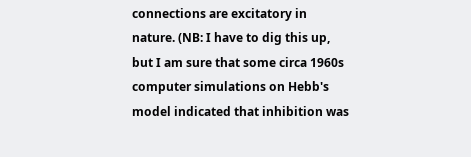connections are excitatory in nature. (NB: I have to dig this up, but I am sure that some circa 1960s computer simulations on Hebb's model indicated that inhibition was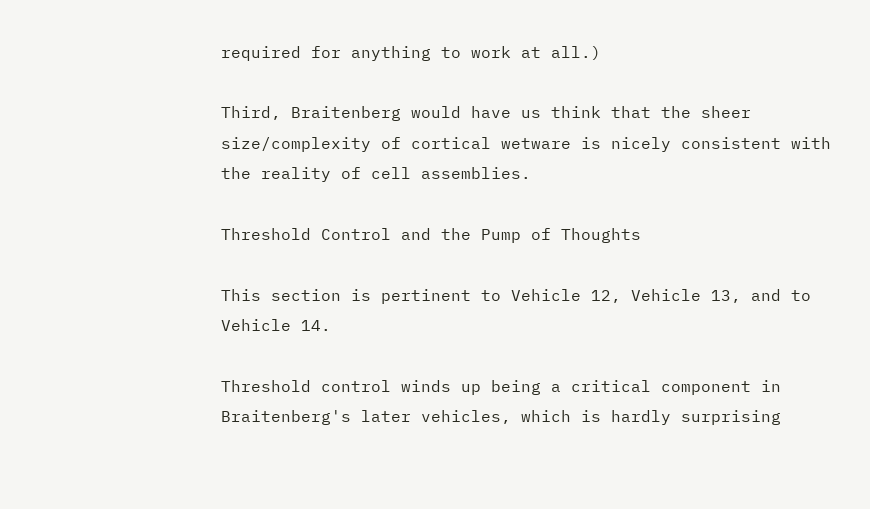required for anything to work at all.)

Third, Braitenberg would have us think that the sheer size/complexity of cortical wetware is nicely consistent with the reality of cell assemblies.

Threshold Control and the Pump of Thoughts

This section is pertinent to Vehicle 12, Vehicle 13, and to Vehicle 14.

Threshold control winds up being a critical component in Braitenberg's later vehicles, which is hardly surprising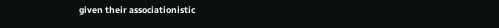given their associationistic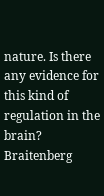nature. Is there any evidence for this kind of regulation in the brain? Braitenberg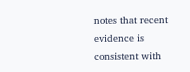notes that recent evidence is consistent with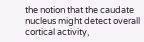the notion that the caudate nucleus might detect overall cortical activity,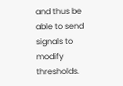and thus be able to send signals to modify thresholds.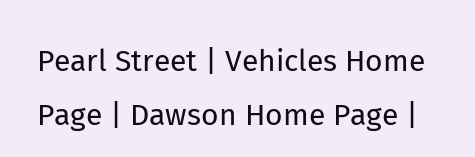Pearl Street | Vehicles Home Page | Dawson Home Page |